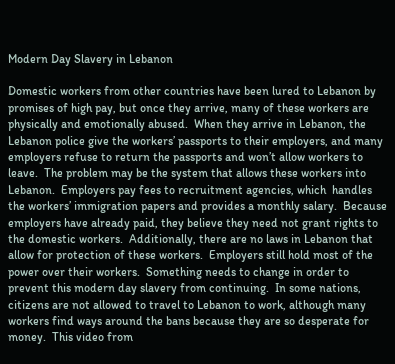Modern Day Slavery in Lebanon

Domestic workers from other countries have been lured to Lebanon by promises of high pay, but once they arrive, many of these workers are physically and emotionally abused.  When they arrive in Lebanon, the Lebanon police give the workers’ passports to their employers, and many employers refuse to return the passports and won’t allow workers to leave.  The problem may be the system that allows these workers into Lebanon.  Employers pay fees to recruitment agencies, which  handles the workers’ immigration papers and provides a monthly salary.  Because employers have already paid, they believe they need not grant rights to the domestic workers.  Additionally, there are no laws in Lebanon that allow for protection of these workers.  Employers still hold most of the power over their workers.  Something needs to change in order to prevent this modern day slavery from continuing.  In some nations, citizens are not allowed to travel to Lebanon to work, although many workers find ways around the bans because they are so desperate for money.  This video from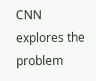CNN explores the problem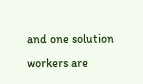and one solution workers are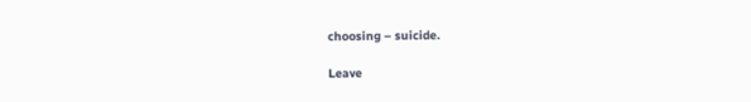choosing – suicide.

Leave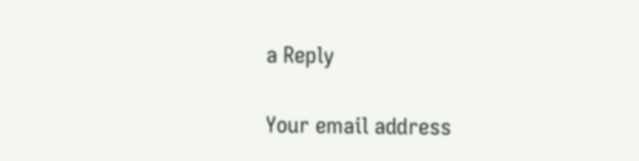a Reply

Your email address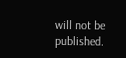will not be published.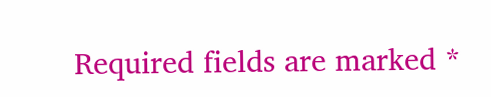Required fields are marked *